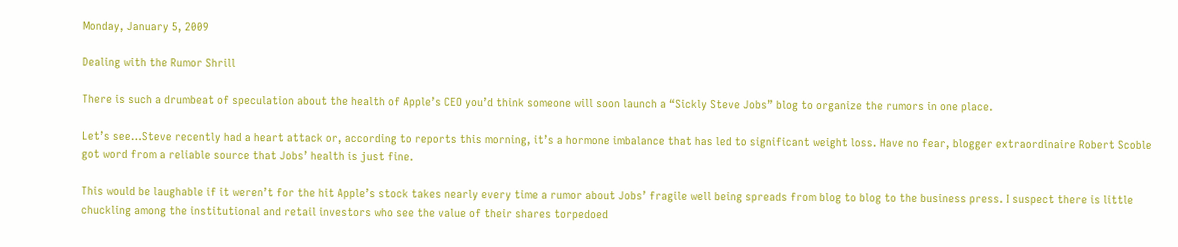Monday, January 5, 2009

Dealing with the Rumor Shrill

There is such a drumbeat of speculation about the health of Apple’s CEO you’d think someone will soon launch a “Sickly Steve Jobs” blog to organize the rumors in one place.

Let’s see…Steve recently had a heart attack or, according to reports this morning, it’s a hormone imbalance that has led to significant weight loss. Have no fear, blogger extraordinaire Robert Scoble got word from a reliable source that Jobs’ health is just fine.

This would be laughable if it weren’t for the hit Apple’s stock takes nearly every time a rumor about Jobs’ fragile well being spreads from blog to blog to the business press. I suspect there is little chuckling among the institutional and retail investors who see the value of their shares torpedoed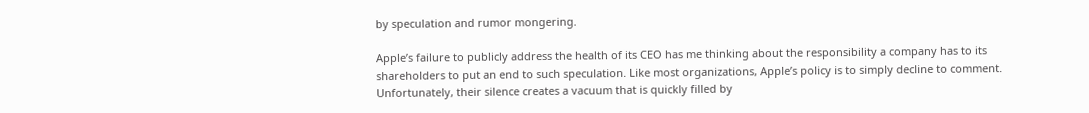by speculation and rumor mongering.

Apple’s failure to publicly address the health of its CEO has me thinking about the responsibility a company has to its shareholders to put an end to such speculation. Like most organizations, Apple’s policy is to simply decline to comment. Unfortunately, their silence creates a vacuum that is quickly filled by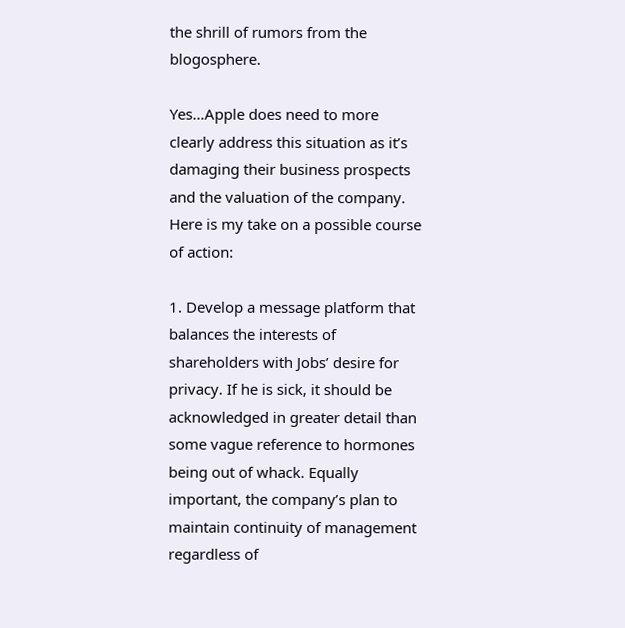the shrill of rumors from the blogosphere.

Yes…Apple does need to more clearly address this situation as it’s damaging their business prospects and the valuation of the company. Here is my take on a possible course of action:

1. Develop a message platform that balances the interests of shareholders with Jobs’ desire for privacy. If he is sick, it should be acknowledged in greater detail than some vague reference to hormones being out of whack. Equally important, the company’s plan to maintain continuity of management regardless of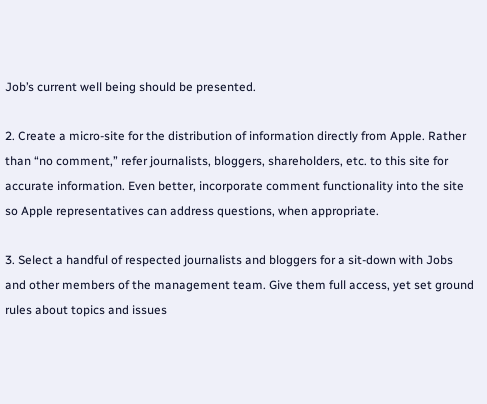Job’s current well being should be presented.

2. Create a micro-site for the distribution of information directly from Apple. Rather than “no comment,” refer journalists, bloggers, shareholders, etc. to this site for accurate information. Even better, incorporate comment functionality into the site so Apple representatives can address questions, when appropriate.

3. Select a handful of respected journalists and bloggers for a sit-down with Jobs and other members of the management team. Give them full access, yet set ground rules about topics and issues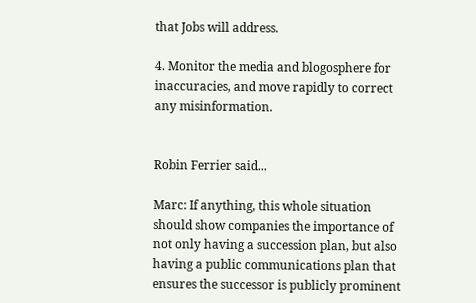that Jobs will address.

4. Monitor the media and blogosphere for inaccuracies, and move rapidly to correct any misinformation.


Robin Ferrier said...

Marc: If anything, this whole situation should show companies the importance of not only having a succession plan, but also having a public communications plan that ensures the successor is publicly prominent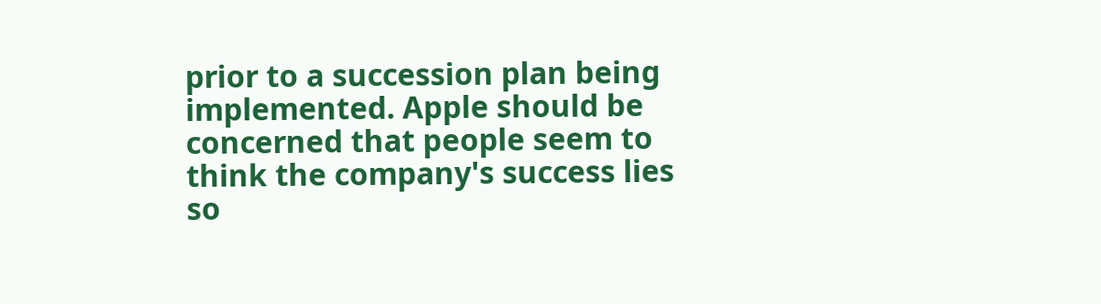prior to a succession plan being implemented. Apple should be concerned that people seem to think the company's success lies so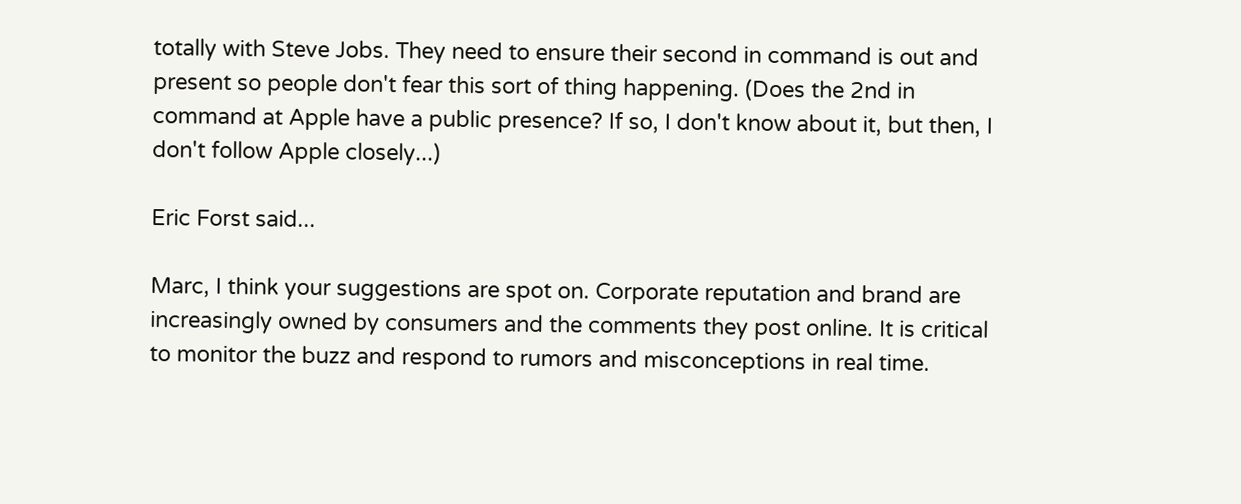totally with Steve Jobs. They need to ensure their second in command is out and present so people don't fear this sort of thing happening. (Does the 2nd in command at Apple have a public presence? If so, I don't know about it, but then, I don't follow Apple closely...)

Eric Forst said...

Marc, I think your suggestions are spot on. Corporate reputation and brand are increasingly owned by consumers and the comments they post online. It is critical to monitor the buzz and respond to rumors and misconceptions in real time.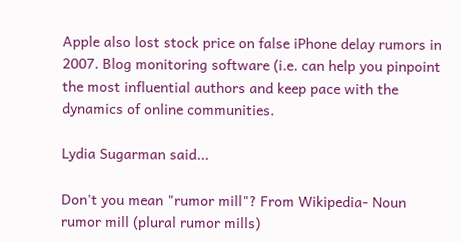Apple also lost stock price on false iPhone delay rumors in 2007. Blog monitoring software (i.e. can help you pinpoint the most influential authors and keep pace with the dynamics of online communities.

Lydia Sugarman said...

Don't you mean "rumor mill"? From Wikipedia- Noun
rumor mill (plural rumor mills)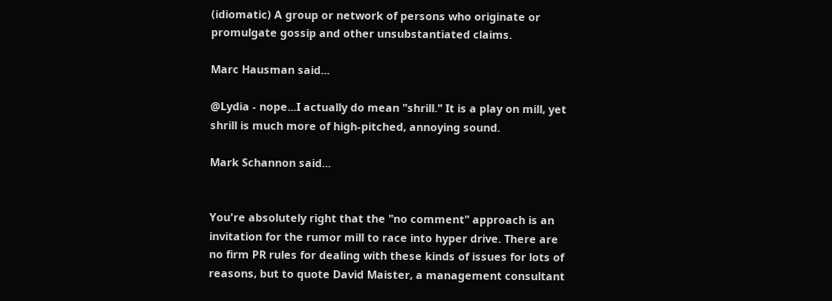(idiomatic) A group or network of persons who originate or promulgate gossip and other unsubstantiated claims.

Marc Hausman said...

@Lydia - nope...I actually do mean "shrill." It is a play on mill, yet shrill is much more of high-pitched, annoying sound.

Mark Schannon said...


You're absolutely right that the "no comment" approach is an invitation for the rumor mill to race into hyper drive. There are no firm PR rules for dealing with these kinds of issues for lots of reasons, but to quote David Maister, a management consultant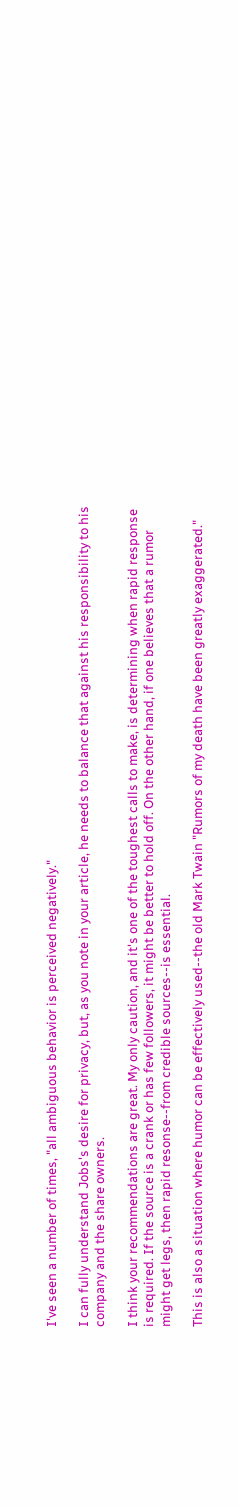I've seen a number of times, "all ambiguous behavior is perceived negatively."

I can fully understand Jobs's desire for privacy, but, as you note in your article, he needs to balance that against his responsibility to his company and the share owners.

I think your recommendations are great. My only caution, and it's one of the toughest calls to make, is determining when rapid response is required. If the source is a crank or has few followers, it might be better to hold off. On the other hand, if one believes that a rumor might get legs, then rapid resonse--from credible sources--is essential.

This is also a situation where humor can be effectively used--the old Mark Twain "Rumors of my death have been greatly exaggerated."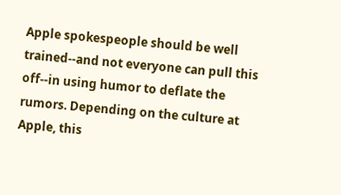Apple spokespeople should be well trained--and not everyone can pull this off--in using humor to deflate the rumors. Depending on the culture at Apple, this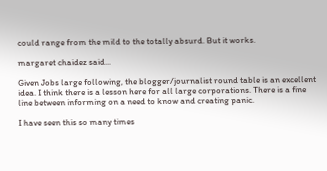could range from the mild to the totally absurd. But it works.

margaret chaidez said...

Given Jobs large following, the blogger/journalist round table is an excellent idea. I think there is a lesson here for all large corporations. There is a fine line between informing on a need to know and creating panic.

I have seen this so many times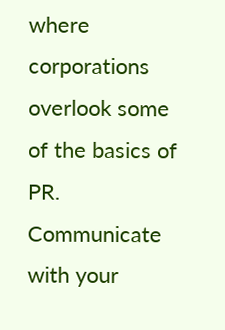where corporations overlook some of the basics of PR. Communicate with your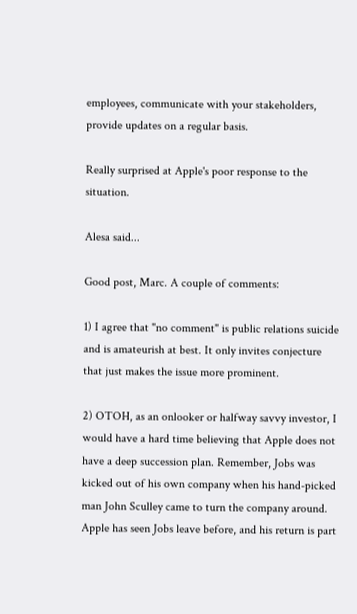employees, communicate with your stakeholders, provide updates on a regular basis.

Really surprised at Apple's poor response to the situation.

Alesa said...

Good post, Marc. A couple of comments:

1) I agree that "no comment" is public relations suicide and is amateurish at best. It only invites conjecture that just makes the issue more prominent.

2) OTOH, as an onlooker or halfway savvy investor, I would have a hard time believing that Apple does not have a deep succession plan. Remember, Jobs was kicked out of his own company when his hand-picked man John Sculley came to turn the company around. Apple has seen Jobs leave before, and his return is part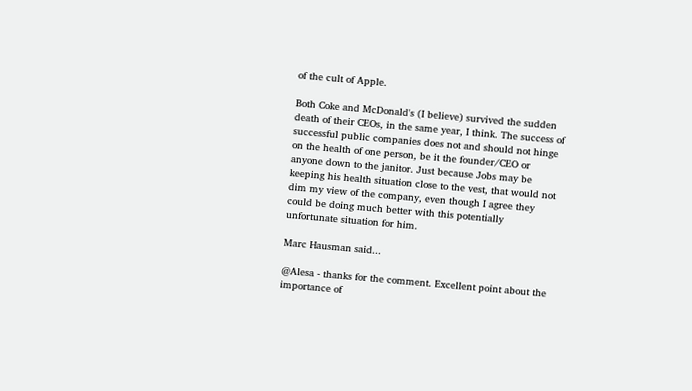of the cult of Apple.

Both Coke and McDonald's (I believe) survived the sudden death of their CEOs, in the same year, I think. The success of successful public companies does not and should not hinge on the health of one person, be it the founder/CEO or anyone down to the janitor. Just because Jobs may be keeping his health situation close to the vest, that would not dim my view of the company, even though I agree they could be doing much better with this potentially unfortunate situation for him.

Marc Hausman said...

@Alesa - thanks for the comment. Excellent point about the importance of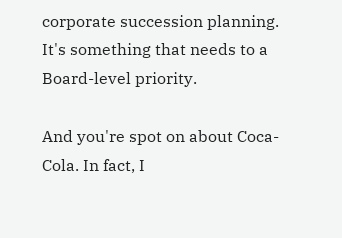corporate succession planning. It's something that needs to a Board-level priority.

And you're spot on about Coca-Cola. In fact, I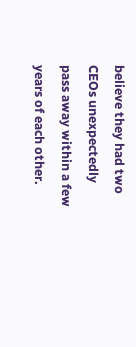believe they had two CEOs unexpectedly pass away within a few years of each other.